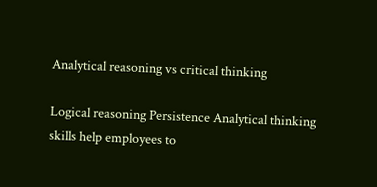Analytical reasoning vs critical thinking

Logical reasoning Persistence Analytical thinking skills help employees to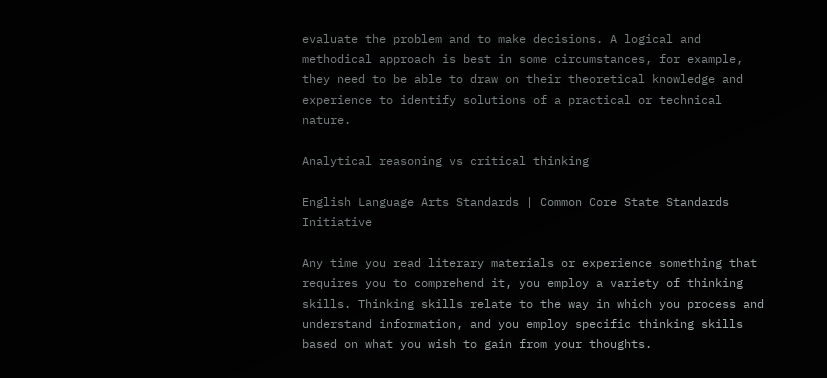evaluate the problem and to make decisions. A logical and methodical approach is best in some circumstances, for example, they need to be able to draw on their theoretical knowledge and experience to identify solutions of a practical or technical nature.

Analytical reasoning vs critical thinking

English Language Arts Standards | Common Core State Standards Initiative

Any time you read literary materials or experience something that requires you to comprehend it, you employ a variety of thinking skills. Thinking skills relate to the way in which you process and understand information, and you employ specific thinking skills based on what you wish to gain from your thoughts.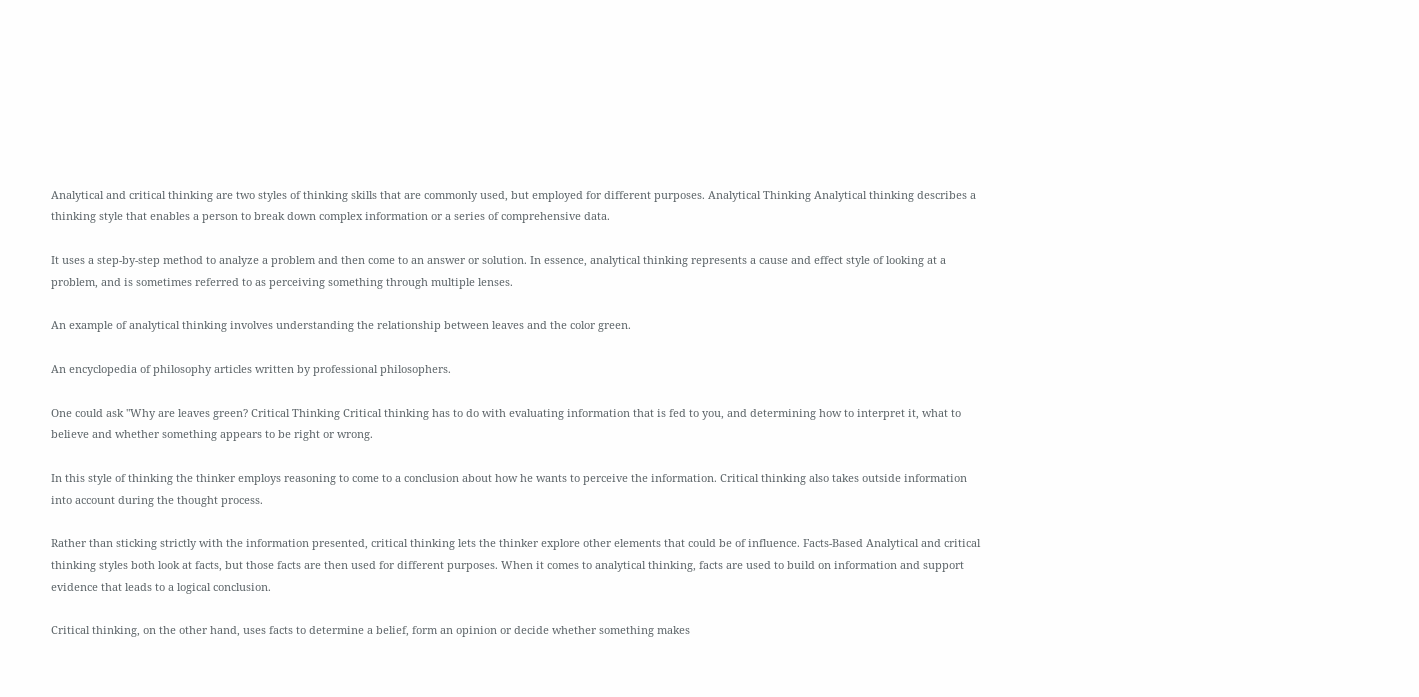Analytical and critical thinking are two styles of thinking skills that are commonly used, but employed for different purposes. Analytical Thinking Analytical thinking describes a thinking style that enables a person to break down complex information or a series of comprehensive data.

It uses a step-by-step method to analyze a problem and then come to an answer or solution. In essence, analytical thinking represents a cause and effect style of looking at a problem, and is sometimes referred to as perceiving something through multiple lenses.

An example of analytical thinking involves understanding the relationship between leaves and the color green.

An encyclopedia of philosophy articles written by professional philosophers.

One could ask "Why are leaves green? Critical Thinking Critical thinking has to do with evaluating information that is fed to you, and determining how to interpret it, what to believe and whether something appears to be right or wrong.

In this style of thinking the thinker employs reasoning to come to a conclusion about how he wants to perceive the information. Critical thinking also takes outside information into account during the thought process.

Rather than sticking strictly with the information presented, critical thinking lets the thinker explore other elements that could be of influence. Facts-Based Analytical and critical thinking styles both look at facts, but those facts are then used for different purposes. When it comes to analytical thinking, facts are used to build on information and support evidence that leads to a logical conclusion.

Critical thinking, on the other hand, uses facts to determine a belief, form an opinion or decide whether something makes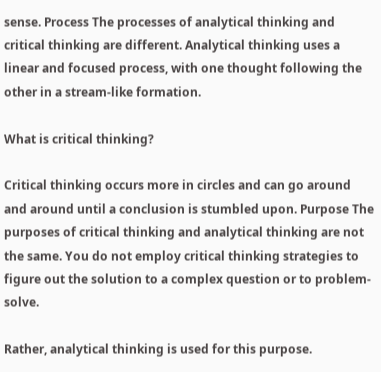sense. Process The processes of analytical thinking and critical thinking are different. Analytical thinking uses a linear and focused process, with one thought following the other in a stream-like formation.

What is critical thinking?

Critical thinking occurs more in circles and can go around and around until a conclusion is stumbled upon. Purpose The purposes of critical thinking and analytical thinking are not the same. You do not employ critical thinking strategies to figure out the solution to a complex question or to problem-solve.

Rather, analytical thinking is used for this purpose.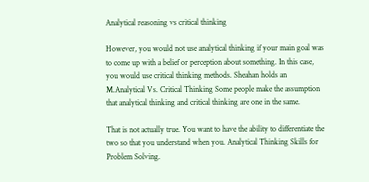Analytical reasoning vs critical thinking

However, you would not use analytical thinking if your main goal was to come up with a belief or perception about something. In this case, you would use critical thinking methods. Sheahan holds an M.Analytical Vs. Critical Thinking Some people make the assumption that analytical thinking and critical thinking are one in the same.

That is not actually true. You want to have the ability to differentiate the two so that you understand when you. Analytical Thinking Skills for Problem Solving.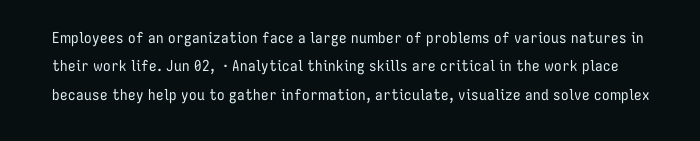Employees of an organization face a large number of problems of various natures in their work life. Jun 02,  · Analytical thinking skills are critical in the work place because they help you to gather information, articulate, visualize and solve complex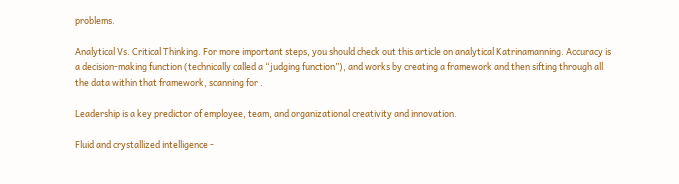problems.

Analytical Vs. Critical Thinking. For more important steps, you should check out this article on analytical Katrinamanning. Accuracy is a decision-making function (technically called a “judging function”), and works by creating a framework and then sifting through all the data within that framework, scanning for .

Leadership is a key predictor of employee, team, and organizational creativity and innovation.

Fluid and crystallized intelligence -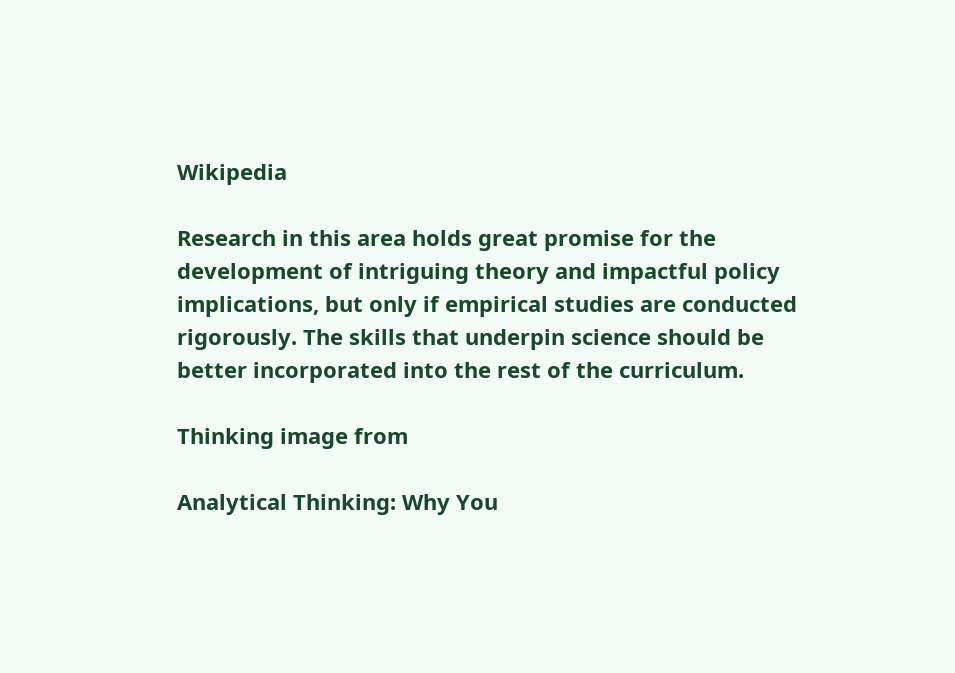Wikipedia

Research in this area holds great promise for the development of intriguing theory and impactful policy implications, but only if empirical studies are conducted rigorously. The skills that underpin science should be better incorporated into the rest of the curriculum.

Thinking image from

Analytical Thinking: Why You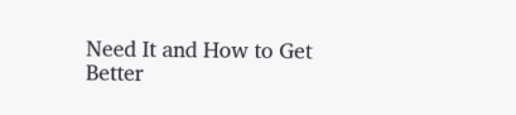Need It and How to Get Better